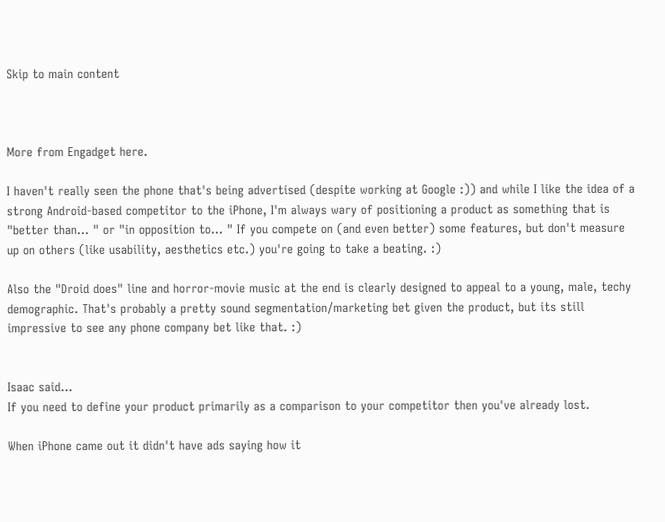Skip to main content



More from Engadget here.

I haven't really seen the phone that's being advertised (despite working at Google :)) and while I like the idea of a strong Android-based competitor to the iPhone, I'm always wary of positioning a product as something that is "better than... " or "in opposition to... " If you compete on (and even better) some features, but don't measure up on others (like usability, aesthetics etc.) you're going to take a beating. :)

Also the "Droid does" line and horror-movie music at the end is clearly designed to appeal to a young, male, techy demographic. That's probably a pretty sound segmentation/marketing bet given the product, but its still impressive to see any phone company bet like that. :)


Isaac said…
If you need to define your product primarily as a comparison to your competitor then you've already lost.

When iPhone came out it didn't have ads saying how it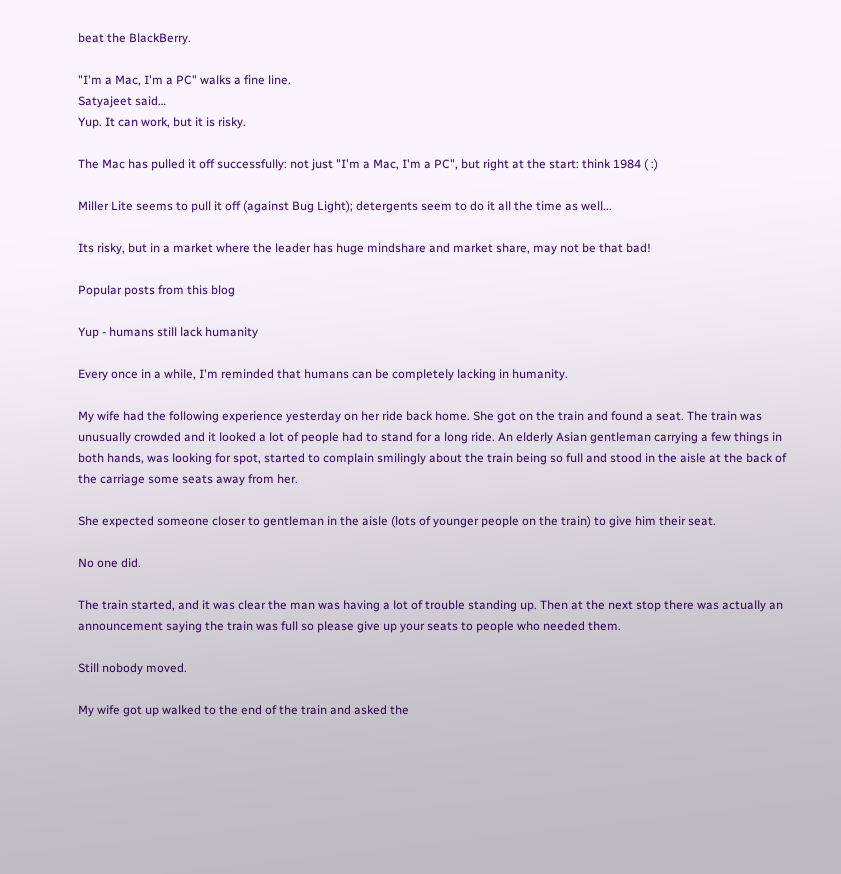beat the BlackBerry.

"I'm a Mac, I'm a PC" walks a fine line.
Satyajeet said…
Yup. It can work, but it is risky.

The Mac has pulled it off successfully: not just "I'm a Mac, I'm a PC", but right at the start: think 1984 ( :)

Miller Lite seems to pull it off (against Bug Light); detergents seem to do it all the time as well...

Its risky, but in a market where the leader has huge mindshare and market share, may not be that bad!

Popular posts from this blog

Yup - humans still lack humanity

Every once in a while, I'm reminded that humans can be completely lacking in humanity.

My wife had the following experience yesterday on her ride back home. She got on the train and found a seat. The train was unusually crowded and it looked a lot of people had to stand for a long ride. An elderly Asian gentleman carrying a few things in both hands, was looking for spot, started to complain smilingly about the train being so full and stood in the aisle at the back of the carriage some seats away from her.

She expected someone closer to gentleman in the aisle (lots of younger people on the train) to give him their seat.

No one did.

The train started, and it was clear the man was having a lot of trouble standing up. Then at the next stop there was actually an announcement saying the train was full so please give up your seats to people who needed them.

Still nobody moved.

My wife got up walked to the end of the train and asked the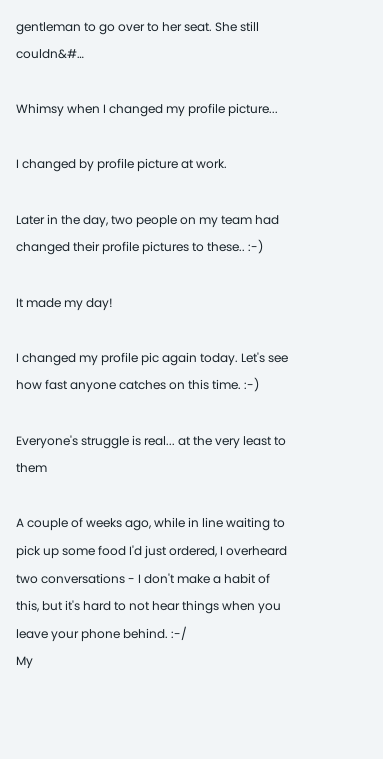gentleman to go over to her seat. She still couldn&#…

Whimsy when I changed my profile picture...

I changed by profile picture at work.

Later in the day, two people on my team had changed their profile pictures to these.. :-)

It made my day!

I changed my profile pic again today. Let's see how fast anyone catches on this time. :-)

Everyone's struggle is real... at the very least to them

A couple of weeks ago, while in line waiting to pick up some food I'd just ordered, I overheard two conversations - I don't make a habit of this, but it's hard to not hear things when you leave your phone behind. :-/
My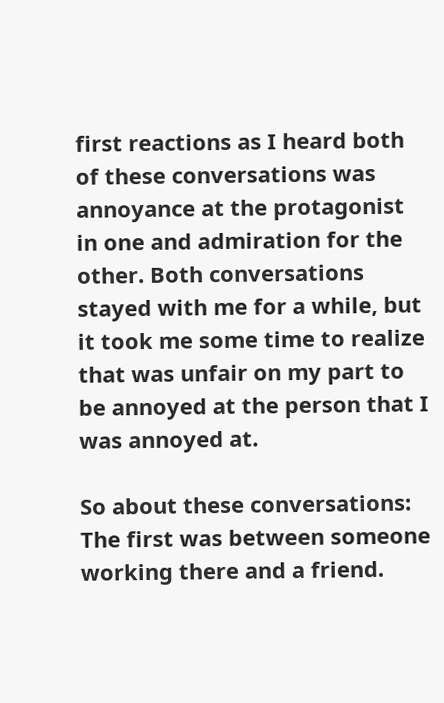first reactions as I heard both of these conversations was annoyance at the protagonist in one and admiration for the other. Both conversations stayed with me for a while, but it took me some time to realize that was unfair on my part to be annoyed at the person that I was annoyed at.

So about these conversations:
The first was between someone working there and a friend.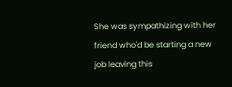She was sympathizing with her friend who'd be starting a new job leaving this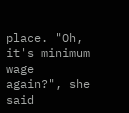place. "Oh, it's minimum wage again?", she said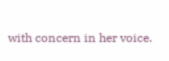with concern in her voice.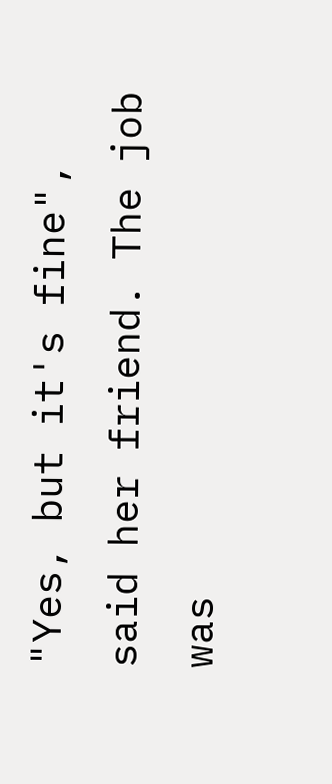"Yes, but it's fine", said her friend. The job was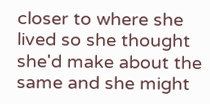closer to where she lived so she thought she'd make about the same and she might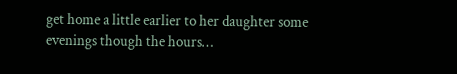get home a little earlier to her daughter some evenings though the hours…